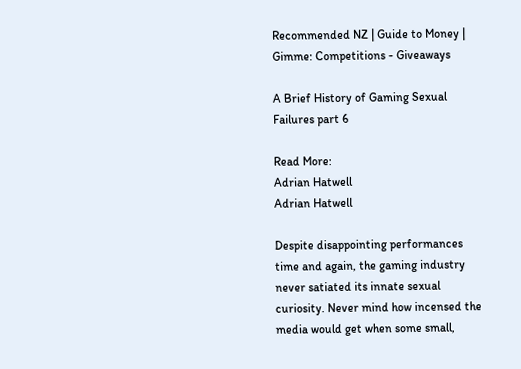Recommended NZ | Guide to Money | Gimme: Competitions - Giveaways

A Brief History of Gaming Sexual Failures part 6

Read More:
Adrian Hatwell
Adrian Hatwell

Despite disappointing performances time and again, the gaming industry never satiated its innate sexual curiosity. Never mind how incensed the media would get when some small,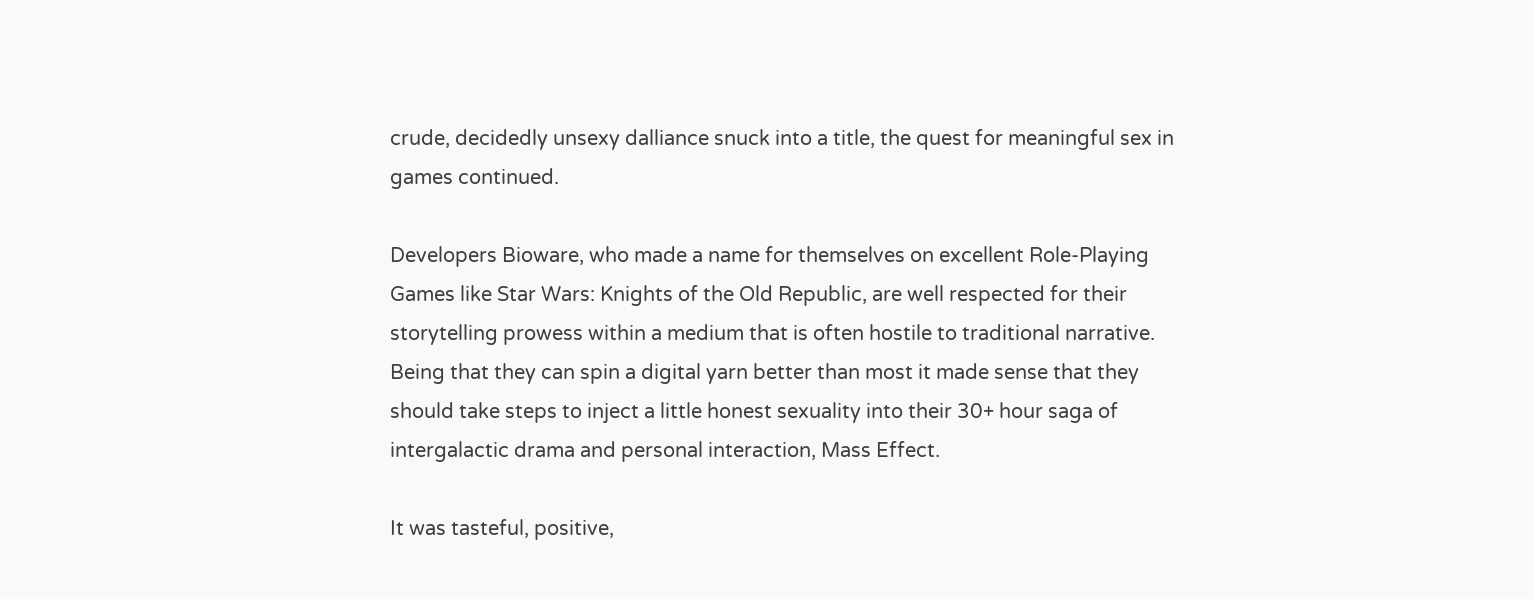crude, decidedly unsexy dalliance snuck into a title, the quest for meaningful sex in games continued.

Developers Bioware, who made a name for themselves on excellent Role-Playing Games like Star Wars: Knights of the Old Republic, are well respected for their storytelling prowess within a medium that is often hostile to traditional narrative. Being that they can spin a digital yarn better than most it made sense that they should take steps to inject a little honest sexuality into their 30+ hour saga of intergalactic drama and personal interaction, Mass Effect.

It was tasteful, positive,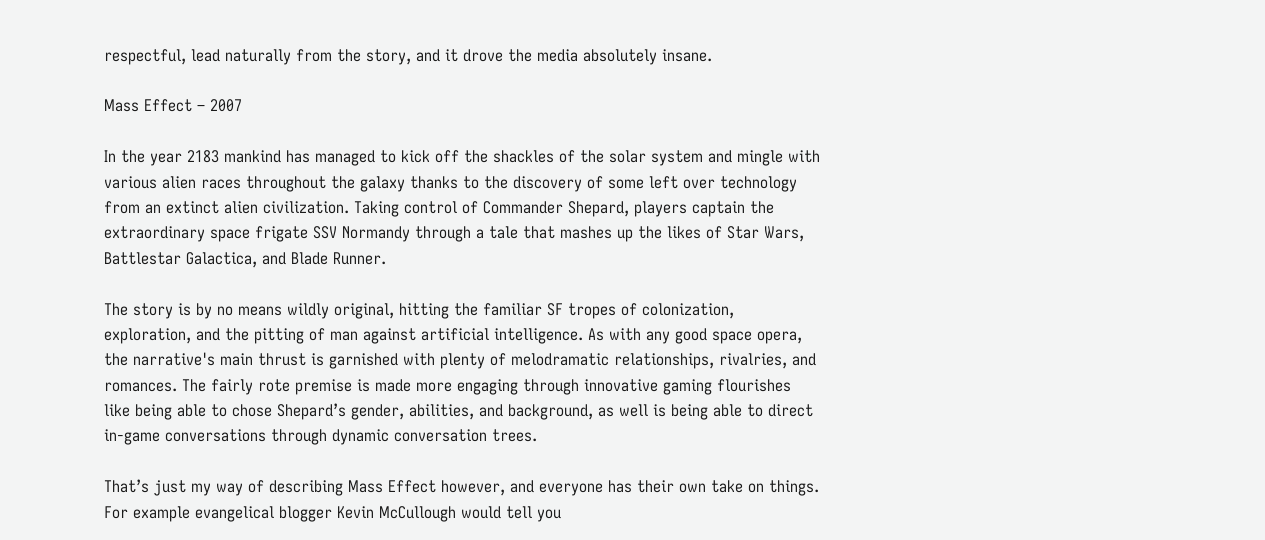respectful, lead naturally from the story, and it drove the media absolutely insane.

Mass Effect – 2007

In the year 2183 mankind has managed to kick off the shackles of the solar system and mingle with various alien races throughout the galaxy thanks to the discovery of some left over technology from an extinct alien civilization. Taking control of Commander Shepard, players captain the extraordinary space frigate SSV Normandy through a tale that mashes up the likes of Star Wars, Battlestar Galactica, and Blade Runner.

The story is by no means wildly original, hitting the familiar SF tropes of colonization, exploration, and the pitting of man against artificial intelligence. As with any good space opera, the narrative's main thrust is garnished with plenty of melodramatic relationships, rivalries, and romances. The fairly rote premise is made more engaging through innovative gaming flourishes like being able to chose Shepard’s gender, abilities, and background, as well is being able to direct in-game conversations through dynamic conversation trees.

That’s just my way of describing Mass Effect however, and everyone has their own take on things. For example evangelical blogger Kevin McCullough would tell you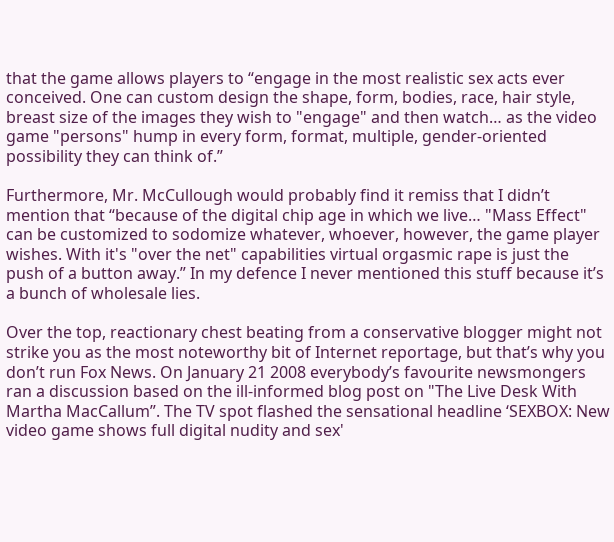that the game allows players to “engage in the most realistic sex acts ever conceived. One can custom design the shape, form, bodies, race, hair style, breast size of the images they wish to "engage" and then watch… as the video game "persons" hump in every form, format, multiple, gender-oriented possibility they can think of.”

Furthermore, Mr. McCullough would probably find it remiss that I didn’t mention that “because of the digital chip age in which we live… "Mass Effect" can be customized to sodomize whatever, whoever, however, the game player wishes. With it's "over the net" capabilities virtual orgasmic rape is just the push of a button away.” In my defence I never mentioned this stuff because it’s a bunch of wholesale lies.

Over the top, reactionary chest beating from a conservative blogger might not strike you as the most noteworthy bit of Internet reportage, but that’s why you don’t run Fox News. On January 21 2008 everybody’s favourite newsmongers ran a discussion based on the ill-informed blog post on "The Live Desk With Martha MacCallum”. The TV spot flashed the sensational headline ‘SEXBOX: New video game shows full digital nudity and sex'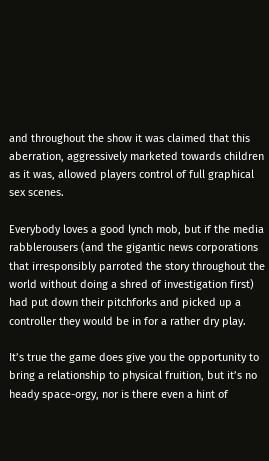and throughout the show it was claimed that this aberration, aggressively marketed towards children as it was, allowed players control of full graphical sex scenes.

Everybody loves a good lynch mob, but if the media rabblerousers (and the gigantic news corporations that irresponsibly parroted the story throughout the world without doing a shred of investigation first) had put down their pitchforks and picked up a controller they would be in for a rather dry play.

It’s true the game does give you the opportunity to bring a relationship to physical fruition, but it’s no heady space-orgy, nor is there even a hint of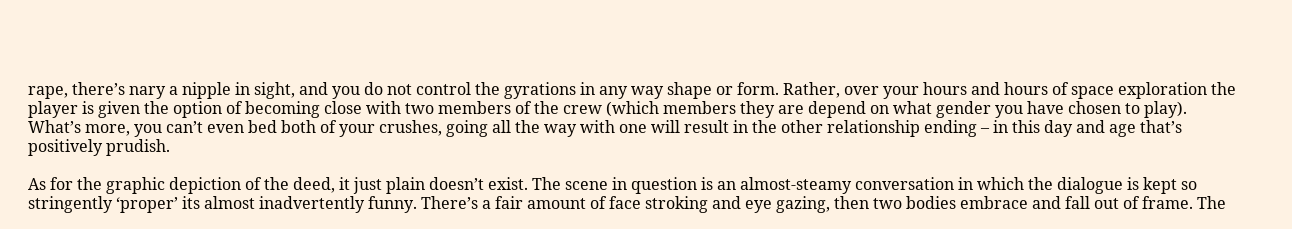rape, there’s nary a nipple in sight, and you do not control the gyrations in any way shape or form. Rather, over your hours and hours of space exploration the player is given the option of becoming close with two members of the crew (which members they are depend on what gender you have chosen to play). What’s more, you can’t even bed both of your crushes, going all the way with one will result in the other relationship ending – in this day and age that’s positively prudish.

As for the graphic depiction of the deed, it just plain doesn’t exist. The scene in question is an almost-steamy conversation in which the dialogue is kept so stringently ‘proper’ its almost inadvertently funny. There’s a fair amount of face stroking and eye gazing, then two bodies embrace and fall out of frame. The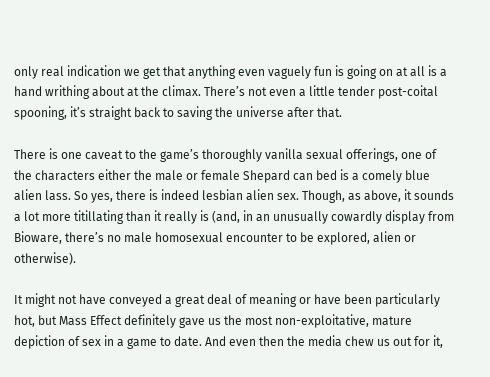only real indication we get that anything even vaguely fun is going on at all is a hand writhing about at the climax. There’s not even a little tender post-coital spooning, it’s straight back to saving the universe after that.

There is one caveat to the game’s thoroughly vanilla sexual offerings, one of the characters either the male or female Shepard can bed is a comely blue alien lass. So yes, there is indeed lesbian alien sex. Though, as above, it sounds a lot more titillating than it really is (and, in an unusually cowardly display from Bioware, there’s no male homosexual encounter to be explored, alien or otherwise).

It might not have conveyed a great deal of meaning or have been particularly hot, but Mass Effect definitely gave us the most non-exploitative, mature depiction of sex in a game to date. And even then the media chew us out for it,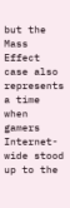but the Mass Effect case also represents a time when gamers Internet-wide stood up to the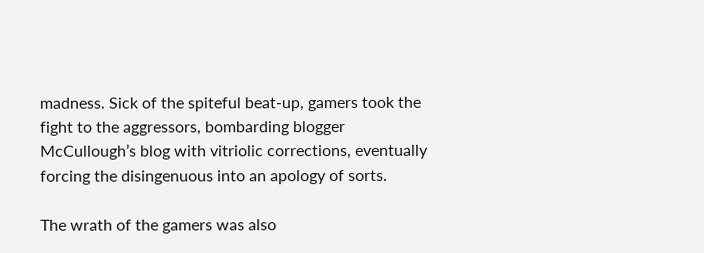madness. Sick of the spiteful beat-up, gamers took the fight to the aggressors, bombarding blogger McCullough’s blog with vitriolic corrections, eventually forcing the disingenuous into an apology of sorts.

The wrath of the gamers was also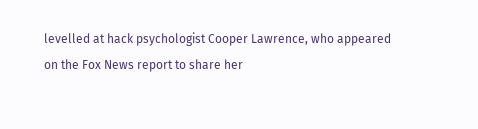levelled at hack psychologist Cooper Lawrence, who appeared on the Fox News report to share her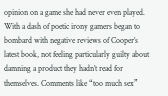opinion on a game she had never even played. With a dash of poetic irony gamers began to bombard with negative reviews of Cooper’s latest book, not feeling particularly guilty about damning a product they hadn’t read for themselves. Comments like “too much sex”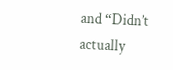and “Didn’t actually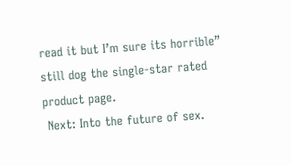read it but I’m sure its horrible” still dog the single-star rated product page.
 Next: Into the future of sex.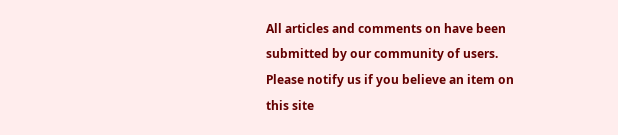All articles and comments on have been submitted by our community of users. Please notify us if you believe an item on this site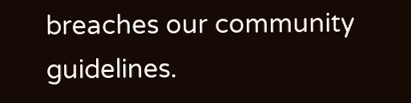breaches our community guidelines.